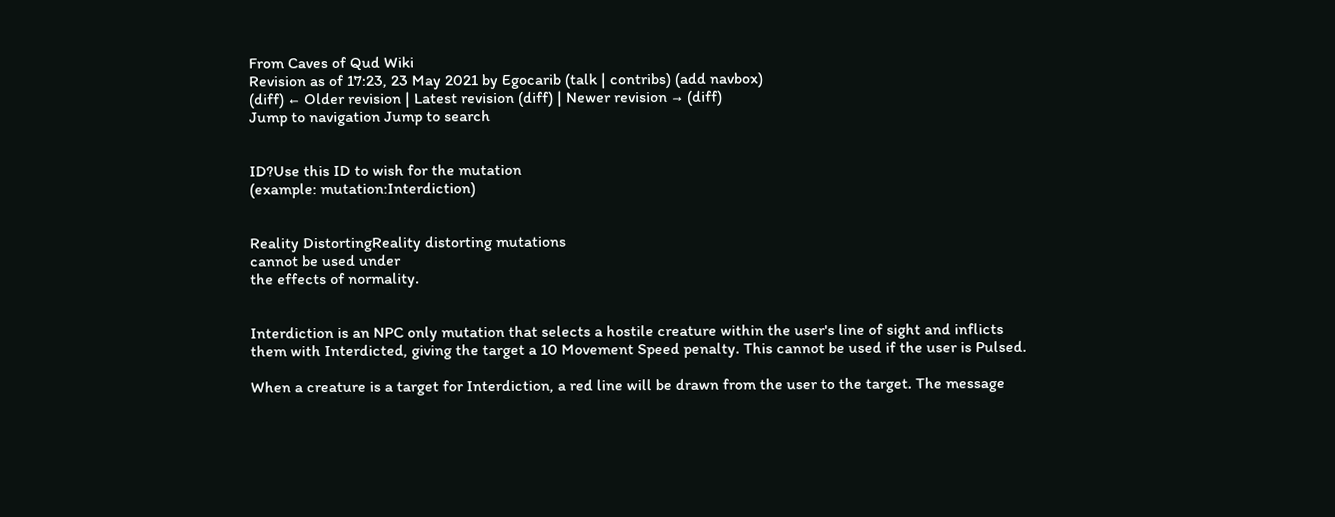From Caves of Qud Wiki
Revision as of 17:23, 23 May 2021 by Egocarib (talk | contribs) (add navbox)
(diff) ← Older revision | Latest revision (diff) | Newer revision → (diff)
Jump to navigation Jump to search


ID?Use this ID to wish for the mutation
(example: mutation:Interdiction)


Reality DistortingReality distorting mutations
cannot be used under
the effects of normality.


Interdiction is an NPC only mutation that selects a hostile creature within the user's line of sight and inflicts them with Interdicted, giving the target a 10 Movement Speed penalty. This cannot be used if the user is Pulsed.

When a creature is a target for Interdiction, a red line will be drawn from the user to the target. The message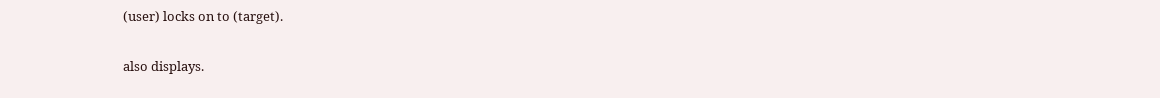(user) locks on to (target).

also displays.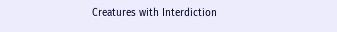Creatures with Interdiction